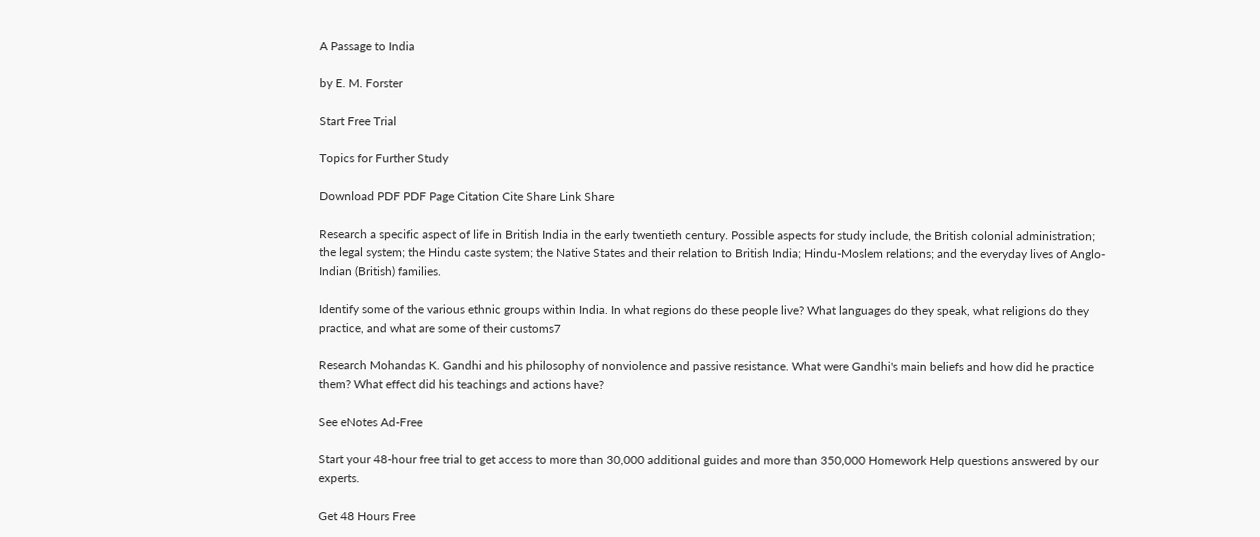A Passage to India

by E. M. Forster

Start Free Trial

Topics for Further Study

Download PDF PDF Page Citation Cite Share Link Share

Research a specific aspect of life in British India in the early twentieth century. Possible aspects for study include, the British colonial administration; the legal system; the Hindu caste system; the Native States and their relation to British India; Hindu-Moslem relations; and the everyday lives of Anglo-Indian (British) families.

Identify some of the various ethnic groups within India. In what regions do these people live? What languages do they speak, what religions do they practice, and what are some of their customs7

Research Mohandas K. Gandhi and his philosophy of nonviolence and passive resistance. What were Gandhi's main beliefs and how did he practice them? What effect did his teachings and actions have?

See eNotes Ad-Free

Start your 48-hour free trial to get access to more than 30,000 additional guides and more than 350,000 Homework Help questions answered by our experts.

Get 48 Hours Free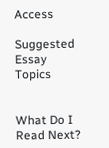Access

Suggested Essay Topics


What Do I Read Next?